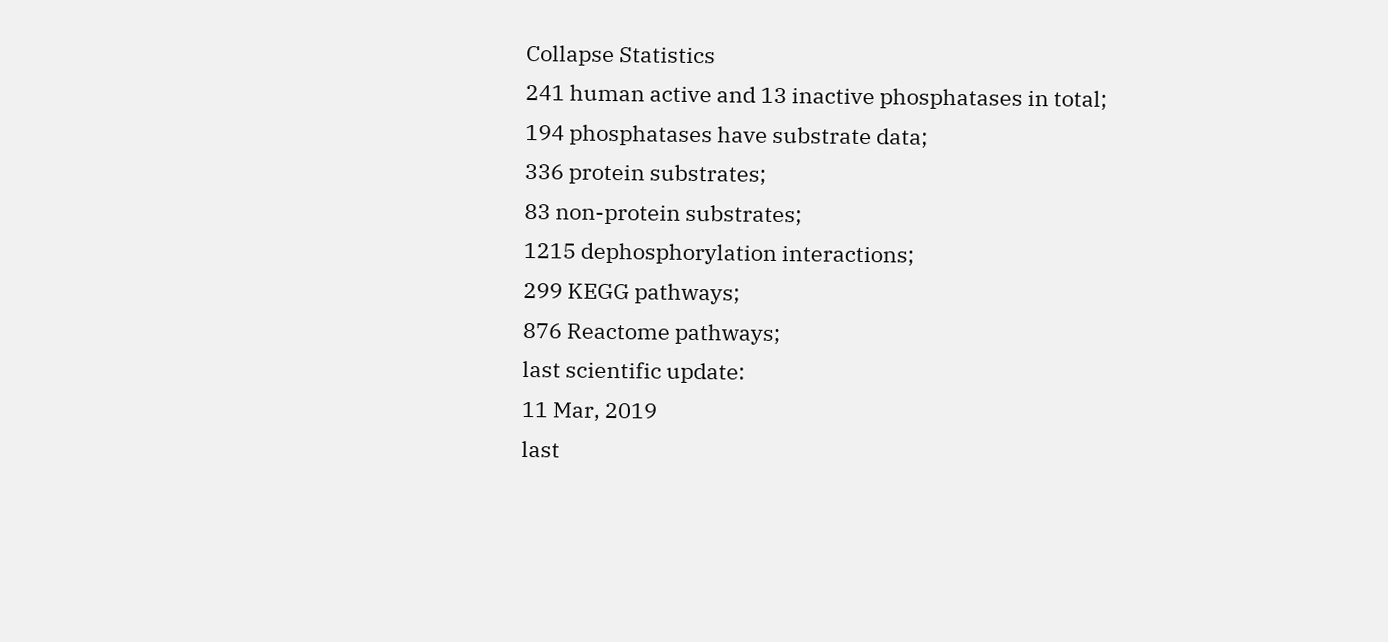Collapse Statistics
241 human active and 13 inactive phosphatases in total;
194 phosphatases have substrate data;
336 protein substrates;
83 non-protein substrates;
1215 dephosphorylation interactions;
299 KEGG pathways;
876 Reactome pathways;
last scientific update:
11 Mar, 2019
last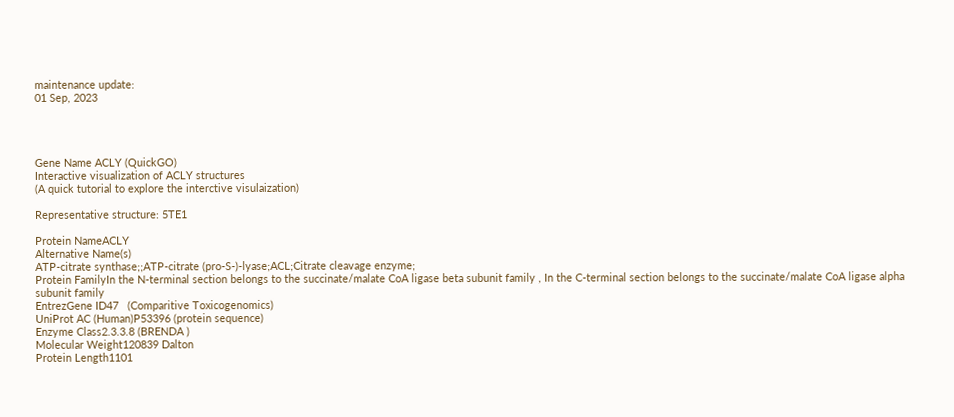maintenance update:
01 Sep, 2023




Gene Name ACLY (QuickGO)
Interactive visualization of ACLY structures
(A quick tutorial to explore the interctive visulaization)

Representative structure: 5TE1

Protein NameACLY
Alternative Name(s)
ATP-citrate synthase;;ATP-citrate (pro-S-)-lyase;ACL;Citrate cleavage enzyme;
Protein FamilyIn the N-terminal section belongs to the succinate/malate CoA ligase beta subunit family , In the C-terminal section belongs to the succinate/malate CoA ligase alpha subunit family
EntrezGene ID47   (Comparitive Toxicogenomics)
UniProt AC (Human)P53396 (protein sequence)
Enzyme Class2.3.3.8 (BRENDA )
Molecular Weight120839 Dalton
Protein Length1101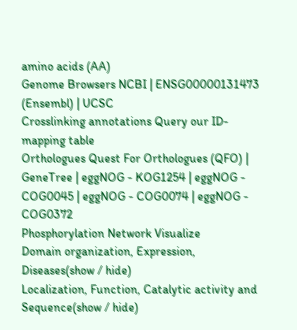amino acids (AA)
Genome Browsers NCBI | ENSG00000131473 (Ensembl) | UCSC
Crosslinking annotations Query our ID-mapping table
Orthologues Quest For Orthologues (QFO) | GeneTree | eggNOG - KOG1254 | eggNOG - COG0045 | eggNOG - COG0074 | eggNOG - COG0372
Phosphorylation Network Visualize
Domain organization, Expression, Diseases(show / hide)
Localization, Function, Catalytic activity and Sequence(show / hide)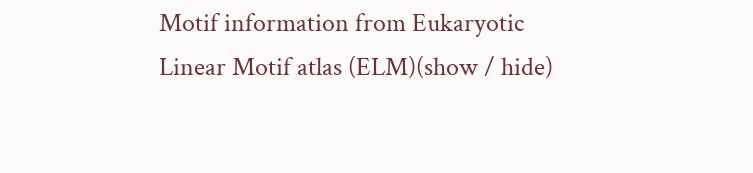Motif information from Eukaryotic Linear Motif atlas (ELM)(show / hide)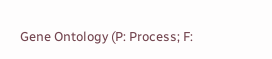Gene Ontology (P: Process; F: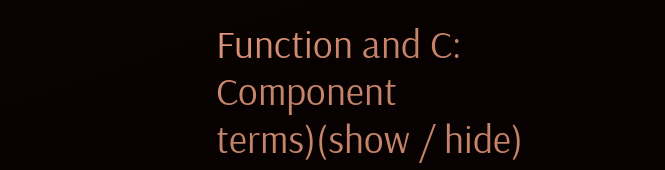Function and C: Component terms)(show / hide)